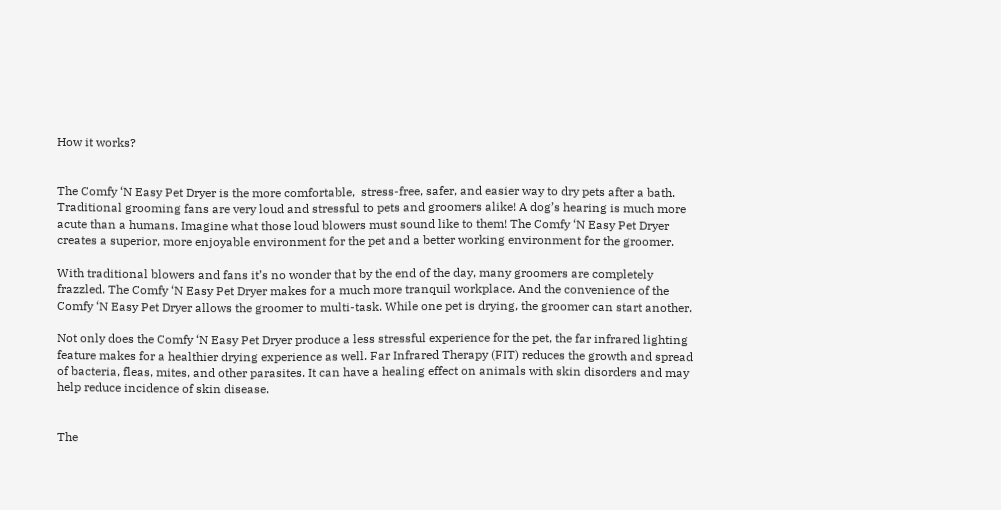How it works?


The Comfy ‘N Easy Pet Dryer is the more comfortable,  stress-free, safer, and easier way to dry pets after a bath. Traditional grooming fans are very loud and stressful to pets and groomers alike! A dog’s hearing is much more acute than a humans. Imagine what those loud blowers must sound like to them! The Comfy ‘N Easy Pet Dryer creates a superior, more enjoyable environment for the pet and a better working environment for the groomer.

With traditional blowers and fans it’s no wonder that by the end of the day, many groomers are completely frazzled. The Comfy ‘N Easy Pet Dryer makes for a much more tranquil workplace. And the convenience of the Comfy ‘N Easy Pet Dryer allows the groomer to multi-task. While one pet is drying, the groomer can start another.

Not only does the Comfy ‘N Easy Pet Dryer produce a less stressful experience for the pet, the far infrared lighting feature makes for a healthier drying experience as well. Far Infrared Therapy (FIT) reduces the growth and spread of bacteria, fleas, mites, and other parasites. It can have a healing effect on animals with skin disorders and may help reduce incidence of skin disease.


The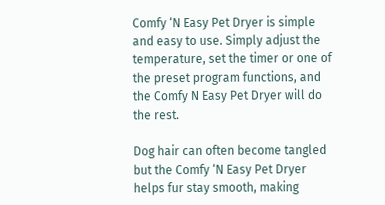Comfy ‘N Easy Pet Dryer is simple and easy to use. Simply adjust the temperature, set the timer or one of the preset program functions, and the Comfy N Easy Pet Dryer will do the rest.

Dog hair can often become tangled but the Comfy ‘N Easy Pet Dryer helps fur stay smooth, making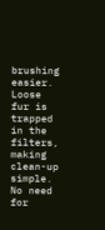brushing easier. Loose fur is trapped in the filters, making clean-up simple. No need for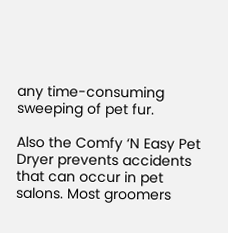any time-consuming sweeping of pet fur.

Also the Comfy ‘N Easy Pet Dryer prevents accidents that can occur in pet salons. Most groomers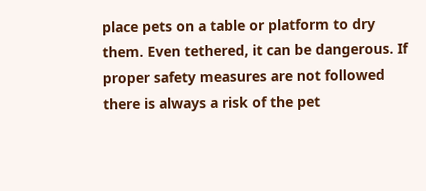place pets on a table or platform to dry them. Even tethered, it can be dangerous. If proper safety measures are not followed there is always a risk of the pet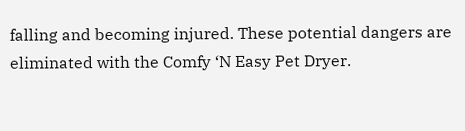falling and becoming injured. These potential dangers are eliminated with the Comfy ‘N Easy Pet Dryer.